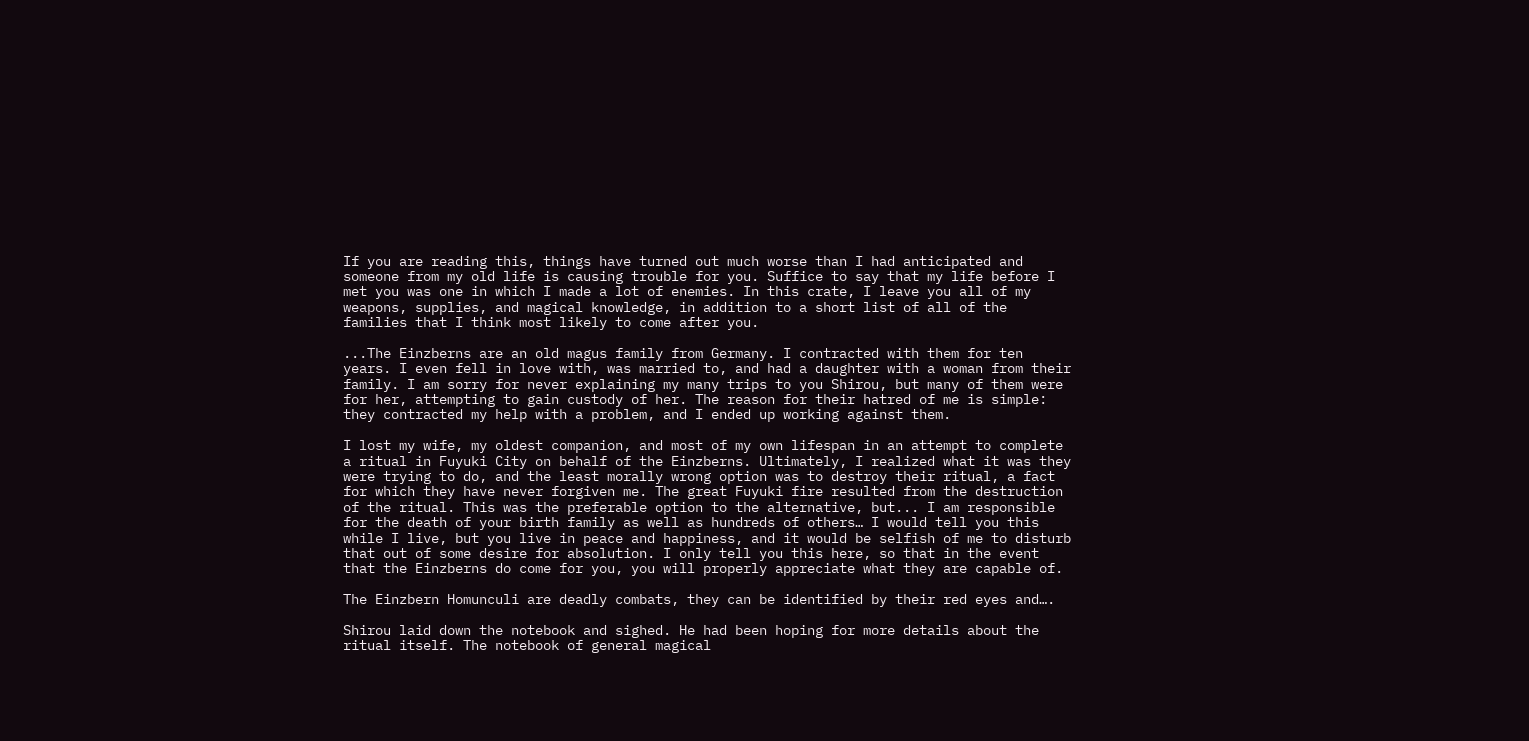If you are reading this, things have turned out much worse than I had anticipated and someone from my old life is causing trouble for you. Suffice to say that my life before I met you was one in which I made a lot of enemies. In this crate, I leave you all of my weapons, supplies, and magical knowledge, in addition to a short list of all of the families that I think most likely to come after you.

...The Einzberns are an old magus family from Germany. I contracted with them for ten years. I even fell in love with, was married to, and had a daughter with a woman from their family. I am sorry for never explaining my many trips to you Shirou, but many of them were for her, attempting to gain custody of her. The reason for their hatred of me is simple: they contracted my help with a problem, and I ended up working against them.

I lost my wife, my oldest companion, and most of my own lifespan in an attempt to complete a ritual in Fuyuki City on behalf of the Einzberns. Ultimately, I realized what it was they were trying to do, and the least morally wrong option was to destroy their ritual, a fact for which they have never forgiven me. The great Fuyuki fire resulted from the destruction of the ritual. This was the preferable option to the alternative, but... I am responsible for the death of your birth family as well as hundreds of others… I would tell you this while I live, but you live in peace and happiness, and it would be selfish of me to disturb that out of some desire for absolution. I only tell you this here, so that in the event that the Einzberns do come for you, you will properly appreciate what they are capable of.

The Einzbern Homunculi are deadly combats, they can be identified by their red eyes and….

Shirou laid down the notebook and sighed. He had been hoping for more details about the ritual itself. The notebook of general magical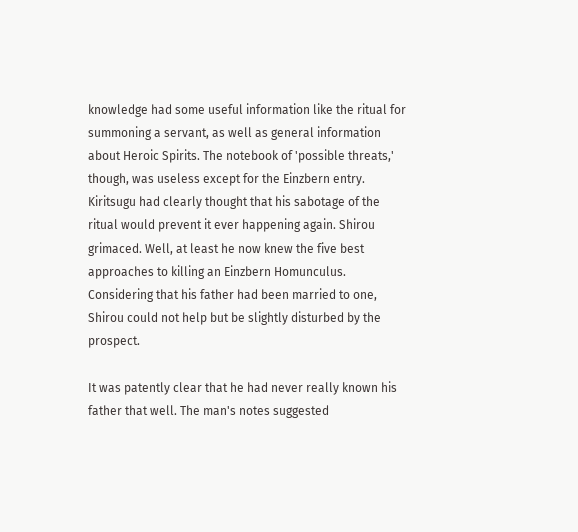knowledge had some useful information like the ritual for summoning a servant, as well as general information about Heroic Spirits. The notebook of 'possible threats,' though, was useless except for the Einzbern entry. Kiritsugu had clearly thought that his sabotage of the ritual would prevent it ever happening again. Shirou grimaced. Well, at least he now knew the five best approaches to killing an Einzbern Homunculus. Considering that his father had been married to one, Shirou could not help but be slightly disturbed by the prospect.

It was patently clear that he had never really known his father that well. The man's notes suggested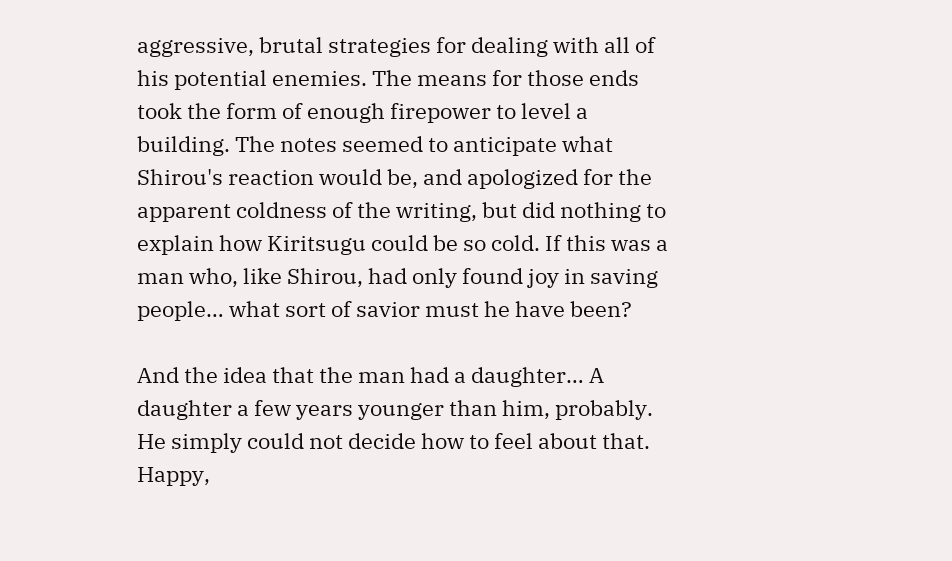aggressive, brutal strategies for dealing with all of his potential enemies. The means for those ends took the form of enough firepower to level a building. The notes seemed to anticipate what Shirou's reaction would be, and apologized for the apparent coldness of the writing, but did nothing to explain how Kiritsugu could be so cold. If this was a man who, like Shirou, had only found joy in saving people… what sort of savior must he have been?

And the idea that the man had a daughter… A daughter a few years younger than him, probably. He simply could not decide how to feel about that. Happy,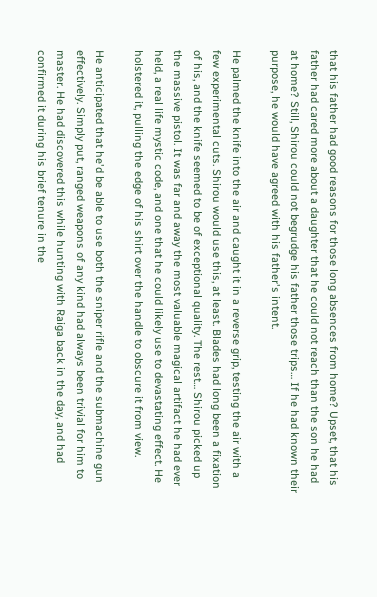that his father had good reasons for those long absences from home? Upset, that his father had cared more about a daughter that he could not reach than the son he had at home? Still, Shirou could not begrudge his father those trips… If he had known their purpose, he would have agreed with his father's intent.

He palmed the knife into the air and caught it in a reverse grip, testing the air with a few experimental cuts. Shirou would use this, at least. Blades had long been a fixation of his, and the knife seemed to be of exceptional quality. The rest… Shirou picked up the massive pistol. It was far and away the most valuable magical artifact he had ever held, a real life mystic code, and one that he could likely use to devastating effect. He holstered it, pulling the edge of his shirt over the handle to obscure it from view.

He anticipated that he'd be able to use both the sniper rifle and the submachine gun effectively. Simply put, ranged weapons of any kind had always been trivial for him to master. He had discovered this while hunting with Raiga back in the day, and had confirmed it during his brief tenure in the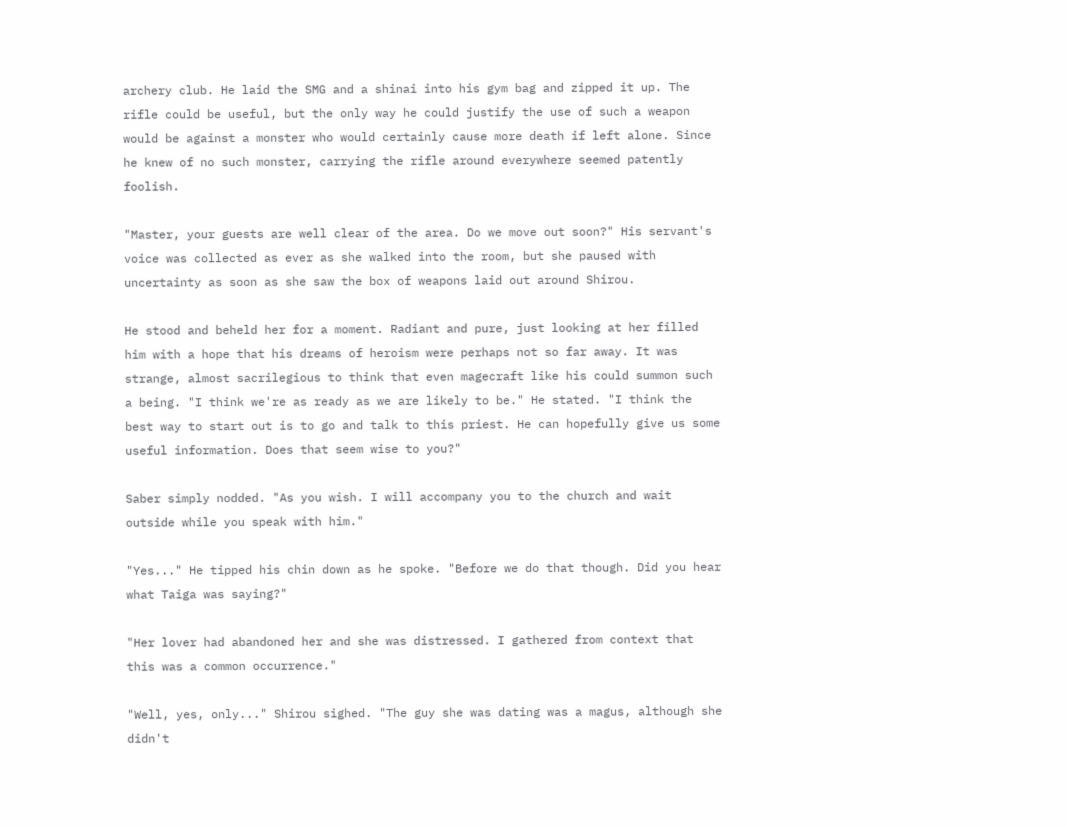archery club. He laid the SMG and a shinai into his gym bag and zipped it up. The rifle could be useful, but the only way he could justify the use of such a weapon would be against a monster who would certainly cause more death if left alone. Since he knew of no such monster, carrying the rifle around everywhere seemed patently foolish.

"Master, your guests are well clear of the area. Do we move out soon?" His servant's voice was collected as ever as she walked into the room, but she paused with uncertainty as soon as she saw the box of weapons laid out around Shirou.

He stood and beheld her for a moment. Radiant and pure, just looking at her filled him with a hope that his dreams of heroism were perhaps not so far away. It was strange, almost sacrilegious to think that even magecraft like his could summon such a being. "I think we're as ready as we are likely to be." He stated. "I think the best way to start out is to go and talk to this priest. He can hopefully give us some useful information. Does that seem wise to you?"

Saber simply nodded. "As you wish. I will accompany you to the church and wait outside while you speak with him."

"Yes..." He tipped his chin down as he spoke. "Before we do that though. Did you hear what Taiga was saying?"

"Her lover had abandoned her and she was distressed. I gathered from context that this was a common occurrence."

"Well, yes, only..." Shirou sighed. "The guy she was dating was a magus, although she didn't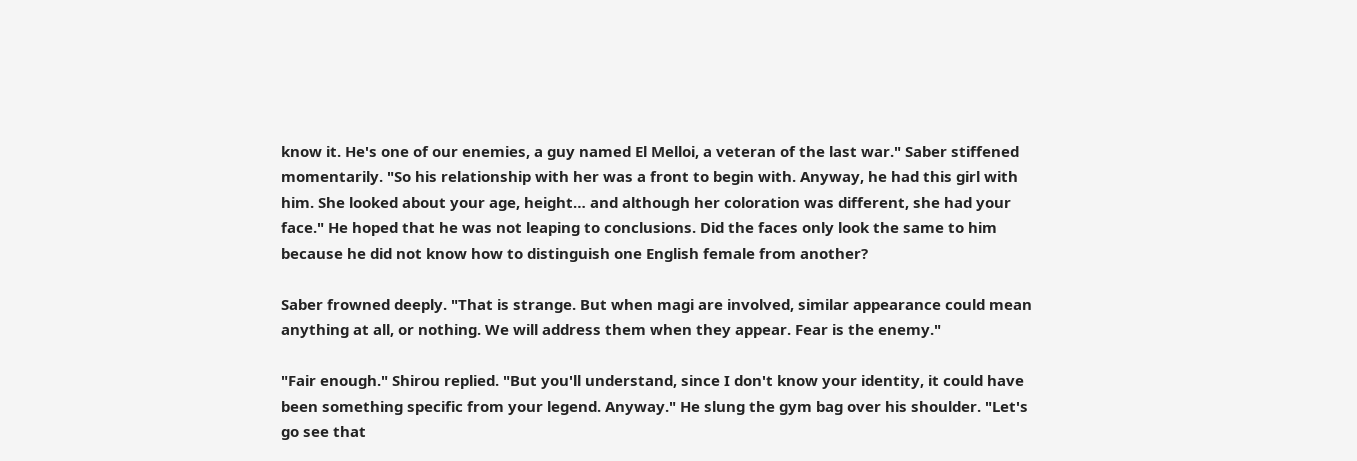know it. He's one of our enemies, a guy named El Melloi, a veteran of the last war." Saber stiffened momentarily. "So his relationship with her was a front to begin with. Anyway, he had this girl with him. She looked about your age, height… and although her coloration was different, she had your face." He hoped that he was not leaping to conclusions. Did the faces only look the same to him because he did not know how to distinguish one English female from another?

Saber frowned deeply. "That is strange. But when magi are involved, similar appearance could mean anything at all, or nothing. We will address them when they appear. Fear is the enemy."

"Fair enough." Shirou replied. "But you'll understand, since I don't know your identity, it could have been something specific from your legend. Anyway." He slung the gym bag over his shoulder. "Let's go see that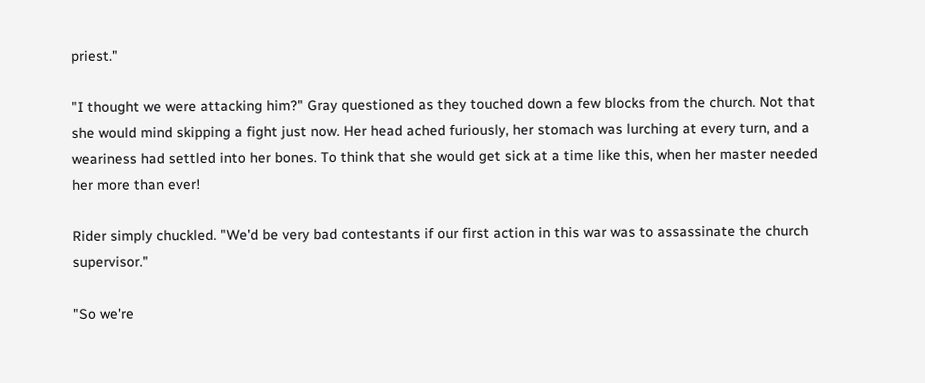priest."

"I thought we were attacking him?" Gray questioned as they touched down a few blocks from the church. Not that she would mind skipping a fight just now. Her head ached furiously, her stomach was lurching at every turn, and a weariness had settled into her bones. To think that she would get sick at a time like this, when her master needed her more than ever!

Rider simply chuckled. "We'd be very bad contestants if our first action in this war was to assassinate the church supervisor."

"So we're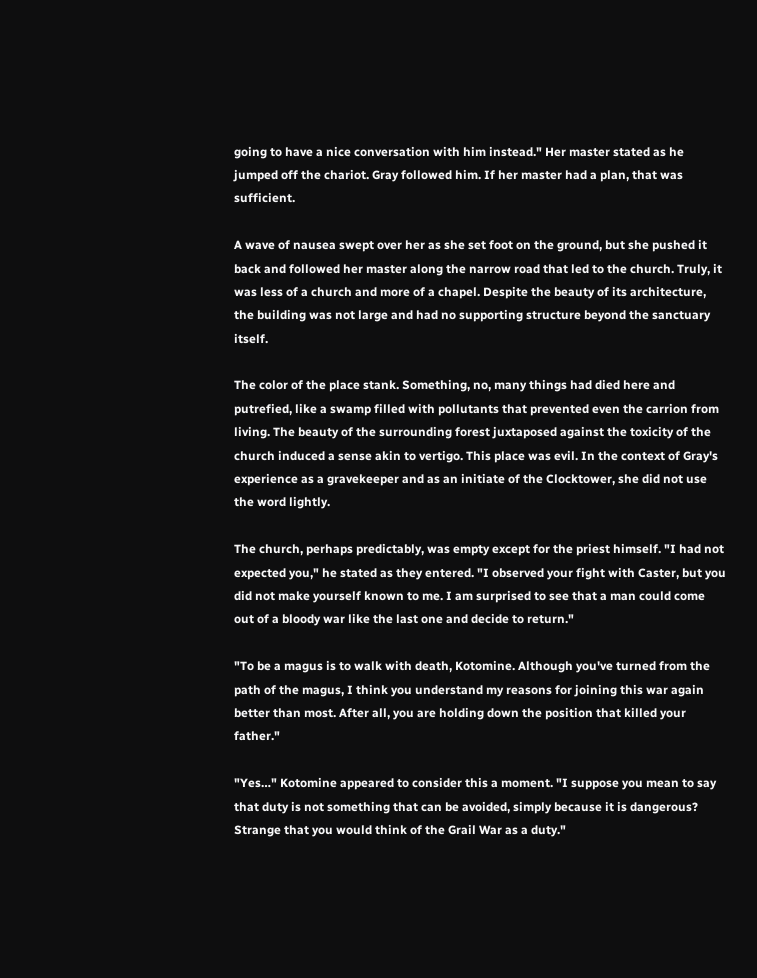going to have a nice conversation with him instead." Her master stated as he jumped off the chariot. Gray followed him. If her master had a plan, that was sufficient.

A wave of nausea swept over her as she set foot on the ground, but she pushed it back and followed her master along the narrow road that led to the church. Truly, it was less of a church and more of a chapel. Despite the beauty of its architecture, the building was not large and had no supporting structure beyond the sanctuary itself.

The color of the place stank. Something, no, many things had died here and putrefied, like a swamp filled with pollutants that prevented even the carrion from living. The beauty of the surrounding forest juxtaposed against the toxicity of the church induced a sense akin to vertigo. This place was evil. In the context of Gray's experience as a gravekeeper and as an initiate of the Clocktower, she did not use the word lightly.

The church, perhaps predictably, was empty except for the priest himself. "I had not expected you," he stated as they entered. "I observed your fight with Caster, but you did not make yourself known to me. I am surprised to see that a man could come out of a bloody war like the last one and decide to return."

"To be a magus is to walk with death, Kotomine. Although you've turned from the path of the magus, I think you understand my reasons for joining this war again better than most. After all, you are holding down the position that killed your father."

"Yes…" Kotomine appeared to consider this a moment. "I suppose you mean to say that duty is not something that can be avoided, simply because it is dangerous? Strange that you would think of the Grail War as a duty."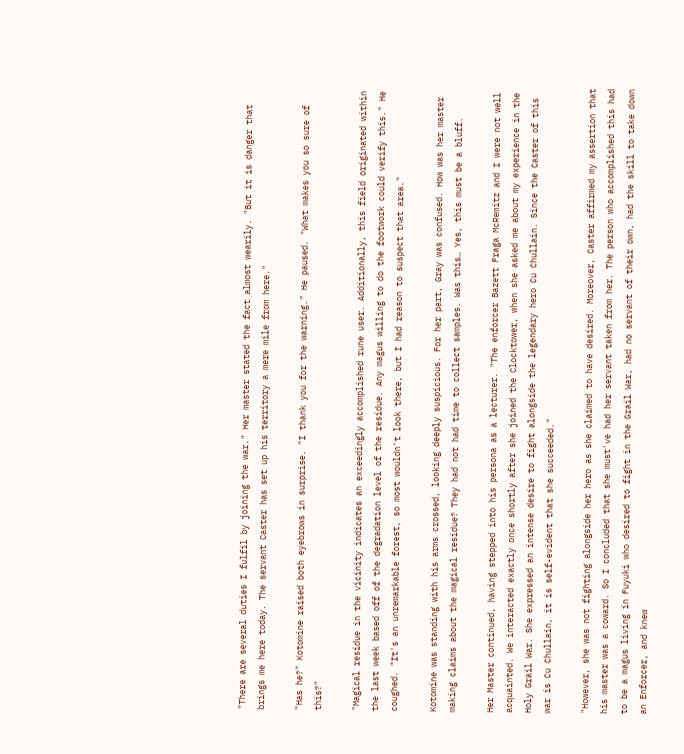"There are several duties I fulfil by joining the war." Her master stated the fact almost wearily. "But it is danger that brings me here today. The servant Caster has set up his territory a mere mile from here."

"Has he?" Kotomine raised both eyebrows in surprise. "I thank you for the warning." He paused. "What makes you so sure of this?"

"Magical residue in the vicinity indicates an exceedingly accomplished rune user. Additionally, this field originated within the last week based off of the degradation level of the residue. Any magus willing to do the footwork could verify this." He coughed. "It's an unremarkable forest, so most wouldn't look there, but I had reason to suspect that area."

Kotomine was standing with his arms crossed, looking deeply suspicious. For her part, Gray was confused. How was her master making claims about the magical residue? They had not had time to collect samples. Was this… Yes, this must be a bluff.

Her Master continued, having stepped into his persona as a lecturer. "The enforcer Bazett Fraga McRemitz and I were not well acquainted. We interacted exactly once shortly after she joined the Clocktower, when she asked me about my experience in the Holy Grail War. She expressed an intense desire to fight alongside the legendary hero Cu Chullain. Since the Caster of this war is Cu Chullain, it is self-evident that she succeeded."

"However, she was not fighting alongside her hero as she claimed to have desired. Moreover, Caster affirmed my assertion that his master was a coward. So I concluded that she must've had her servant taken from her. The person who accomplished this had to be a magus living in Fuyuki who desired to fight in the Grail War, had no servant of their own, had the skill to take down an Enforcer, and knew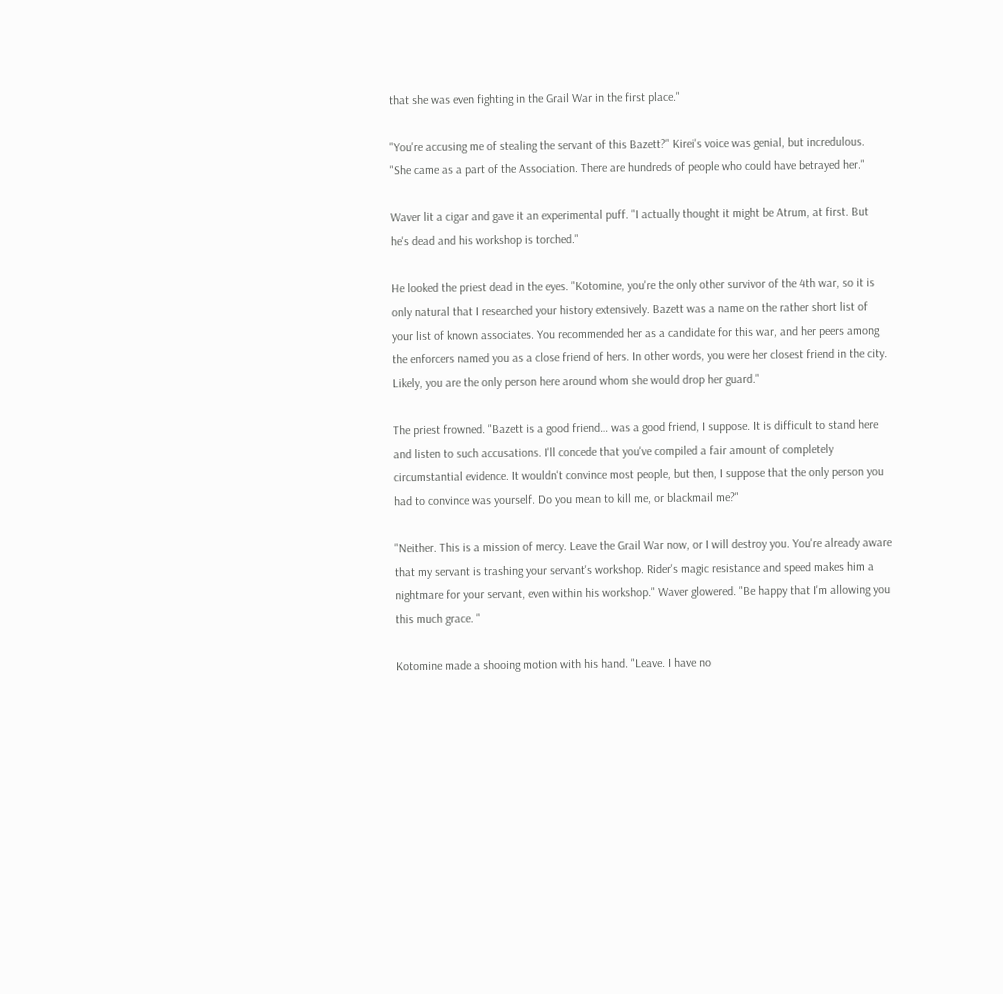that she was even fighting in the Grail War in the first place."

"You're accusing me of stealing the servant of this Bazett?" Kirei's voice was genial, but incredulous. "She came as a part of the Association. There are hundreds of people who could have betrayed her."

Waver lit a cigar and gave it an experimental puff. "I actually thought it might be Atrum, at first. But he's dead and his workshop is torched."

He looked the priest dead in the eyes. "Kotomine, you're the only other survivor of the 4th war, so it is only natural that I researched your history extensively. Bazett was a name on the rather short list of your list of known associates. You recommended her as a candidate for this war, and her peers among the enforcers named you as a close friend of hers. In other words, you were her closest friend in the city. Likely, you are the only person here around whom she would drop her guard."

The priest frowned. "Bazett is a good friend… was a good friend, I suppose. It is difficult to stand here and listen to such accusations. I'll concede that you've compiled a fair amount of completely circumstantial evidence. It wouldn't convince most people, but then, I suppose that the only person you had to convince was yourself. Do you mean to kill me, or blackmail me?"

"Neither. This is a mission of mercy. Leave the Grail War now, or I will destroy you. You're already aware that my servant is trashing your servant's workshop. Rider's magic resistance and speed makes him a nightmare for your servant, even within his workshop." Waver glowered. "Be happy that I'm allowing you this much grace. "

Kotomine made a shooing motion with his hand. "Leave. I have no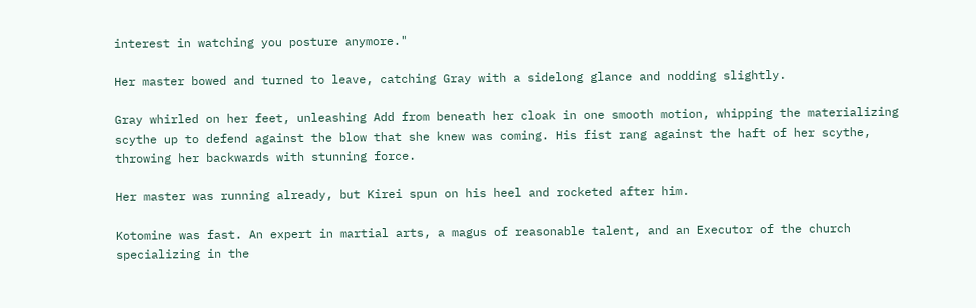interest in watching you posture anymore."

Her master bowed and turned to leave, catching Gray with a sidelong glance and nodding slightly.

Gray whirled on her feet, unleashing Add from beneath her cloak in one smooth motion, whipping the materializing scythe up to defend against the blow that she knew was coming. His fist rang against the haft of her scythe, throwing her backwards with stunning force.

Her master was running already, but Kirei spun on his heel and rocketed after him.

Kotomine was fast. An expert in martial arts, a magus of reasonable talent, and an Executor of the church specializing in the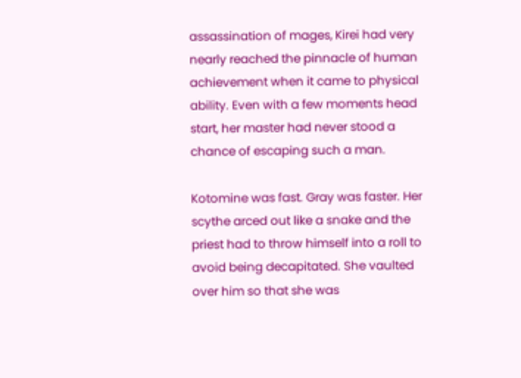assassination of mages, Kirei had very nearly reached the pinnacle of human achievement when it came to physical ability. Even with a few moments head start, her master had never stood a chance of escaping such a man.

Kotomine was fast. Gray was faster. Her scythe arced out like a snake and the priest had to throw himself into a roll to avoid being decapitated. She vaulted over him so that she was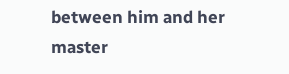between him and her master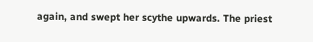again, and swept her scythe upwards. The priest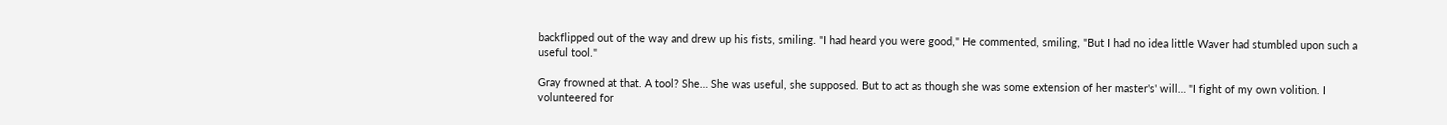backflipped out of the way and drew up his fists, smiling. "I had heard you were good," He commented, smiling, "But I had no idea little Waver had stumbled upon such a useful tool."

Gray frowned at that. A tool? She… She was useful, she supposed. But to act as though she was some extension of her master's' will… "I fight of my own volition. I volunteered for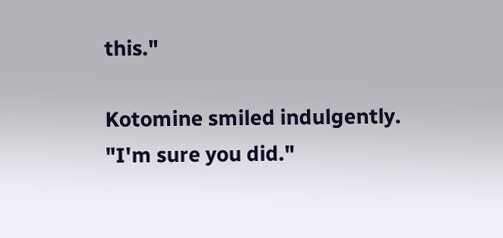this."

Kotomine smiled indulgently. "I'm sure you did."